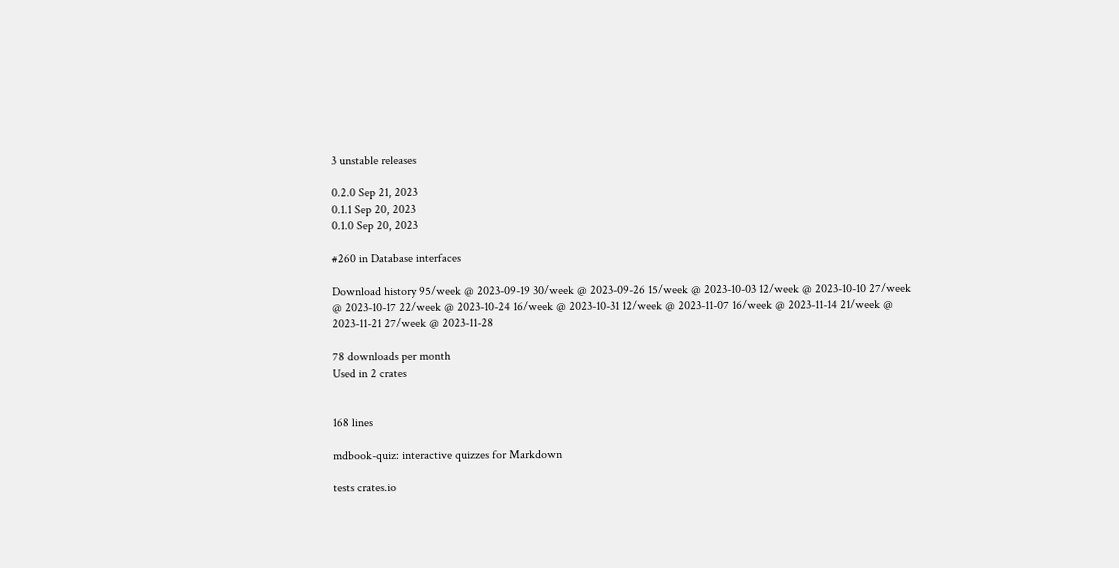3 unstable releases

0.2.0 Sep 21, 2023
0.1.1 Sep 20, 2023
0.1.0 Sep 20, 2023

#260 in Database interfaces

Download history 95/week @ 2023-09-19 30/week @ 2023-09-26 15/week @ 2023-10-03 12/week @ 2023-10-10 27/week @ 2023-10-17 22/week @ 2023-10-24 16/week @ 2023-10-31 12/week @ 2023-11-07 16/week @ 2023-11-14 21/week @ 2023-11-21 27/week @ 2023-11-28

78 downloads per month
Used in 2 crates


168 lines

mdbook-quiz: interactive quizzes for Markdown

tests crates.io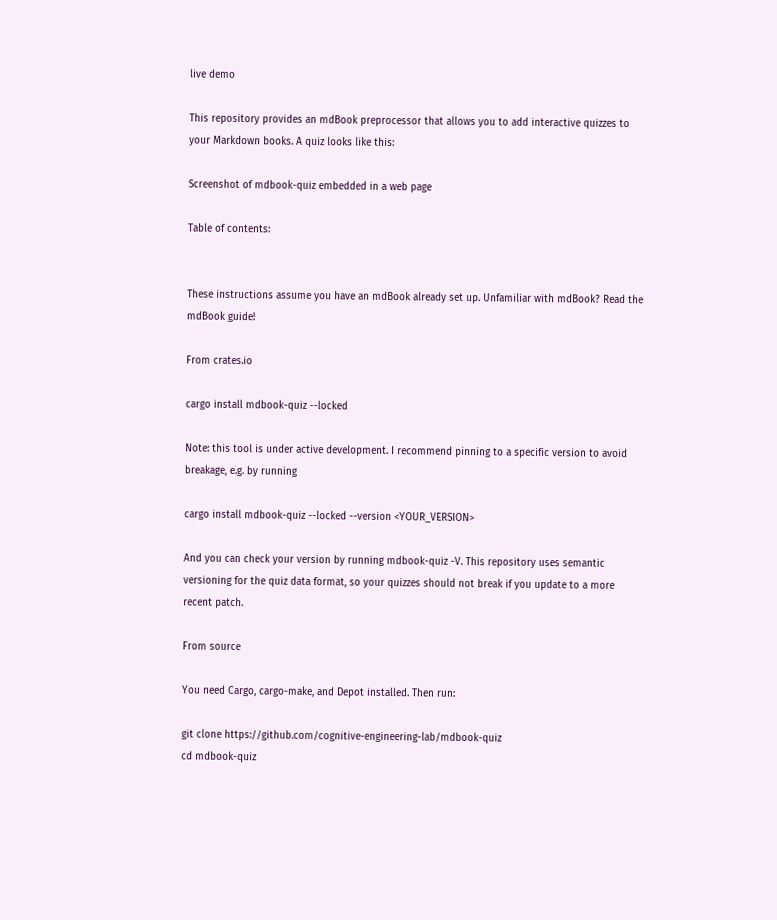live demo

This repository provides an mdBook preprocessor that allows you to add interactive quizzes to your Markdown books. A quiz looks like this:

Screenshot of mdbook-quiz embedded in a web page

Table of contents:


These instructions assume you have an mdBook already set up. Unfamiliar with mdBook? Read the mdBook guide!

From crates.io

cargo install mdbook-quiz --locked

Note: this tool is under active development. I recommend pinning to a specific version to avoid breakage, e.g. by running

cargo install mdbook-quiz --locked --version <YOUR_VERSION>

And you can check your version by running mdbook-quiz -V. This repository uses semantic versioning for the quiz data format, so your quizzes should not break if you update to a more recent patch.

From source

You need Cargo, cargo-make, and Depot installed. Then run:

git clone https://github.com/cognitive-engineering-lab/mdbook-quiz
cd mdbook-quiz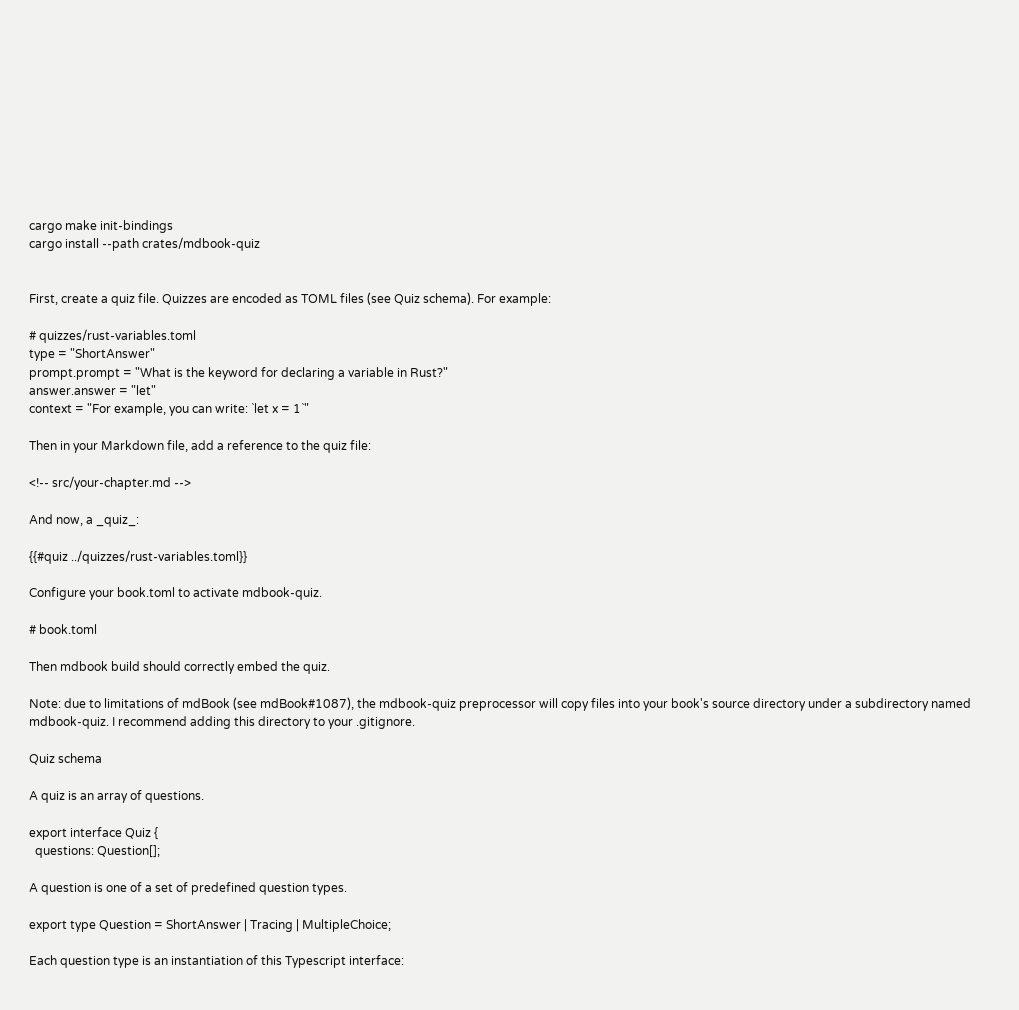cargo make init-bindings
cargo install --path crates/mdbook-quiz


First, create a quiz file. Quizzes are encoded as TOML files (see Quiz schema). For example:

# quizzes/rust-variables.toml
type = "ShortAnswer"
prompt.prompt = "What is the keyword for declaring a variable in Rust?"
answer.answer = "let"
context = "For example, you can write: `let x = 1`"

Then in your Markdown file, add a reference to the quiz file:

<!-- src/your-chapter.md -->

And now, a _quiz_:

{{#quiz ../quizzes/rust-variables.toml}}

Configure your book.toml to activate mdbook-quiz.

# book.toml

Then mdbook build should correctly embed the quiz.

Note: due to limitations of mdBook (see mdBook#1087), the mdbook-quiz preprocessor will copy files into your book's source directory under a subdirectory named mdbook-quiz. I recommend adding this directory to your .gitignore.

Quiz schema

A quiz is an array of questions.

export interface Quiz {
  questions: Question[];

A question is one of a set of predefined question types.

export type Question = ShortAnswer | Tracing | MultipleChoice;

Each question type is an instantiation of this Typescript interface: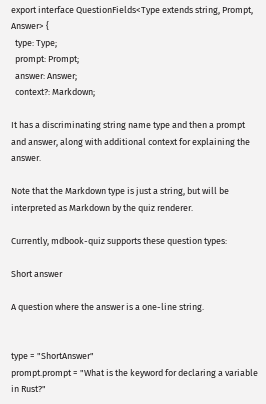export interface QuestionFields<Type extends string, Prompt, Answer> {
  type: Type;
  prompt: Prompt;
  answer: Answer;
  context?: Markdown;

It has a discriminating string name type and then a prompt and answer, along with additional context for explaining the answer.

Note that the Markdown type is just a string, but will be interpreted as Markdown by the quiz renderer.

Currently, mdbook-quiz supports these question types:

Short answer

A question where the answer is a one-line string.


type = "ShortAnswer"
prompt.prompt = "What is the keyword for declaring a variable in Rust?"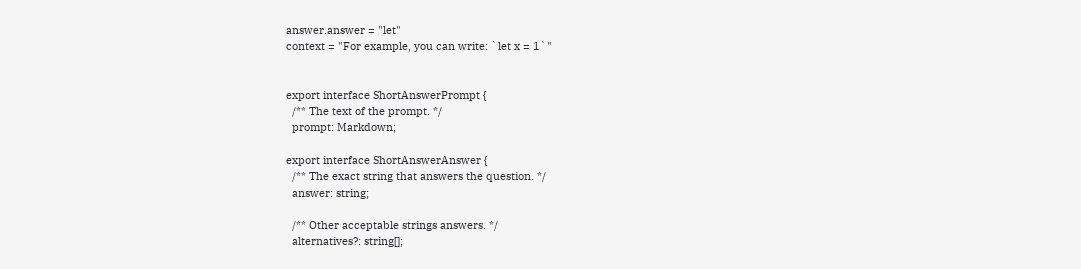answer.answer = "let"
context = "For example, you can write: `let x = 1`"


export interface ShortAnswerPrompt {
  /** The text of the prompt. */
  prompt: Markdown;

export interface ShortAnswerAnswer {
  /** The exact string that answers the question. */
  answer: string;

  /** Other acceptable strings answers. */
  alternatives?: string[];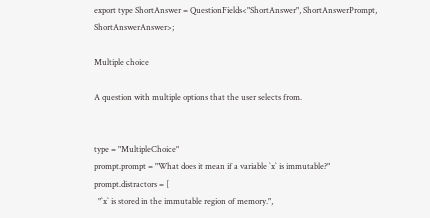export type ShortAnswer = QuestionFields<"ShortAnswer", ShortAnswerPrompt, ShortAnswerAnswer>;

Multiple choice

A question with multiple options that the user selects from.


type = "MultipleChoice"
prompt.prompt = "What does it mean if a variable `x` is immutable?"
prompt.distractors = [
  "`x` is stored in the immutable region of memory.",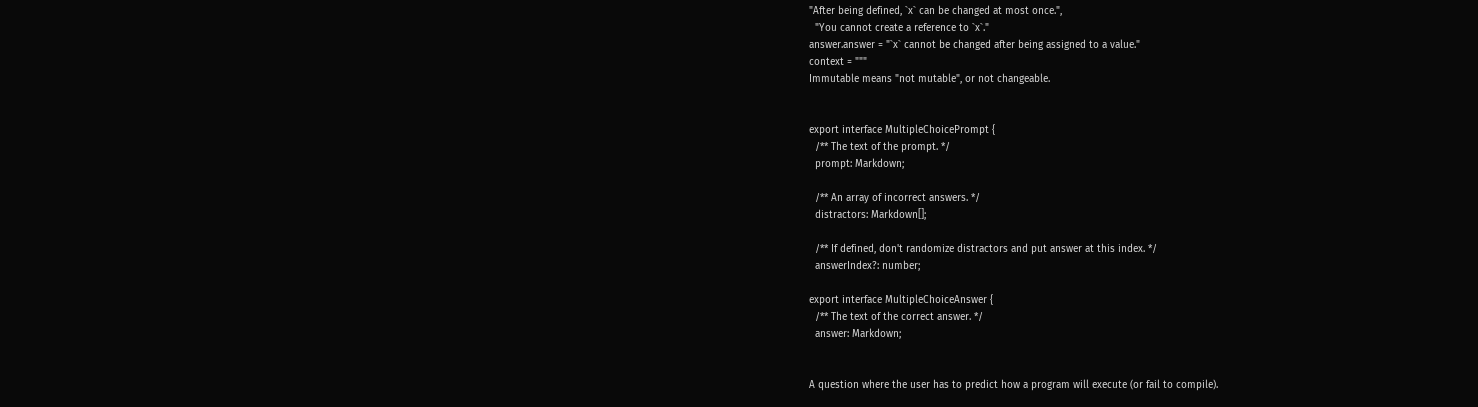"After being defined, `x` can be changed at most once.",
  "You cannot create a reference to `x`."
answer.answer = "`x` cannot be changed after being assigned to a value."
context = """
Immutable means "not mutable", or not changeable.


export interface MultipleChoicePrompt {
  /** The text of the prompt. */
  prompt: Markdown;

  /** An array of incorrect answers. */
  distractors: Markdown[];

  /** If defined, don't randomize distractors and put answer at this index. */
  answerIndex?: number;

export interface MultipleChoiceAnswer {
  /** The text of the correct answer. */
  answer: Markdown;


A question where the user has to predict how a program will execute (or fail to compile).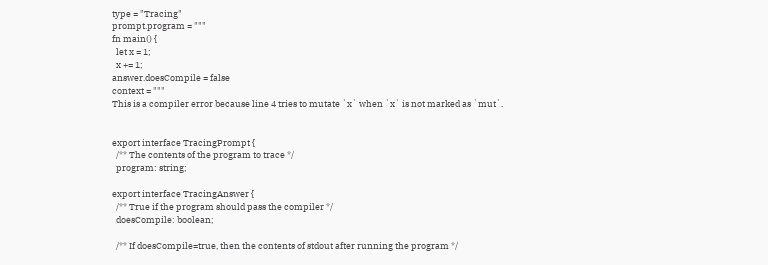type = "Tracing"
prompt.program = """
fn main() {
  let x = 1;
  x += 1;
answer.doesCompile = false
context = """
This is a compiler error because line 4 tries to mutate `x` when `x` is not marked as `mut`.


export interface TracingPrompt {
  /** The contents of the program to trace */
  program: string;

export interface TracingAnswer {
  /** True if the program should pass the compiler */
  doesCompile: boolean;

  /** If doesCompile=true, then the contents of stdout after running the program */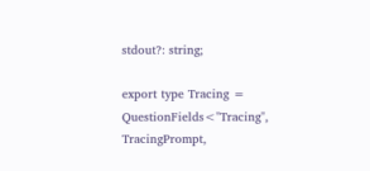stdout?: string;

export type Tracing = QuestionFields<"Tracing", TracingPrompt,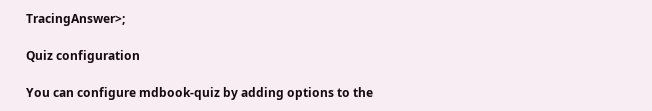TracingAnswer>;

Quiz configuration

You can configure mdbook-quiz by adding options to the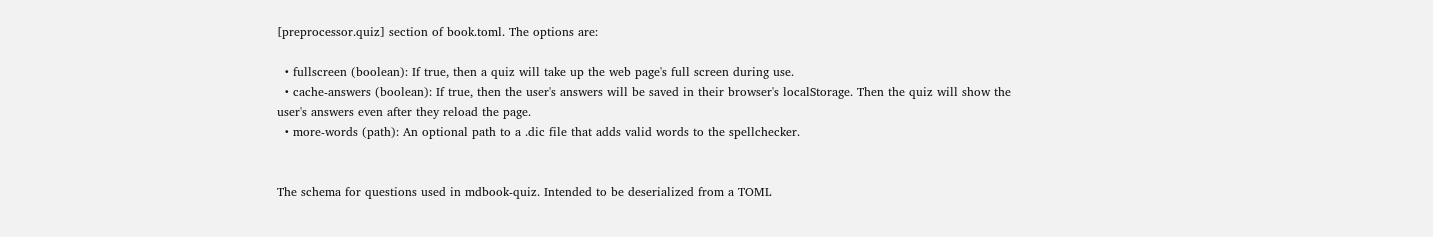[preprocessor.quiz] section of book.toml. The options are:

  • fullscreen (boolean): If true, then a quiz will take up the web page's full screen during use.
  • cache-answers (boolean): If true, then the user's answers will be saved in their browser's localStorage. Then the quiz will show the user's answers even after they reload the page.
  • more-words (path): An optional path to a .dic file that adds valid words to the spellchecker.


The schema for questions used in mdbook-quiz. Intended to be deserialized from a TOML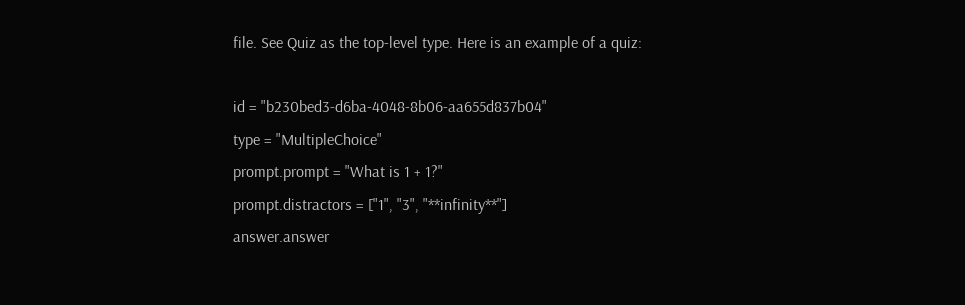file. See Quiz as the top-level type. Here is an example of a quiz:

id = "b230bed3-d6ba-4048-8b06-aa655d837b04"
type = "MultipleChoice"
prompt.prompt = "What is 1 + 1?"
prompt.distractors = ["1", "3", "**infinity**"]
answer.answer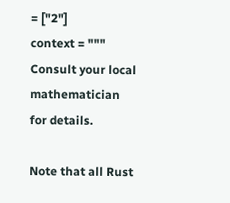= ["2"]
context = """
Consult your local mathematician for details.

Note that all Rust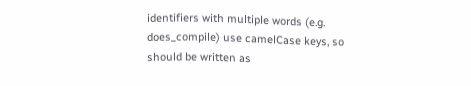identifiers with multiple words (e.g. does_compile) use camelCase keys, so should be written as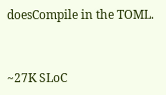doesCompile in the TOML.


~27K SLoC